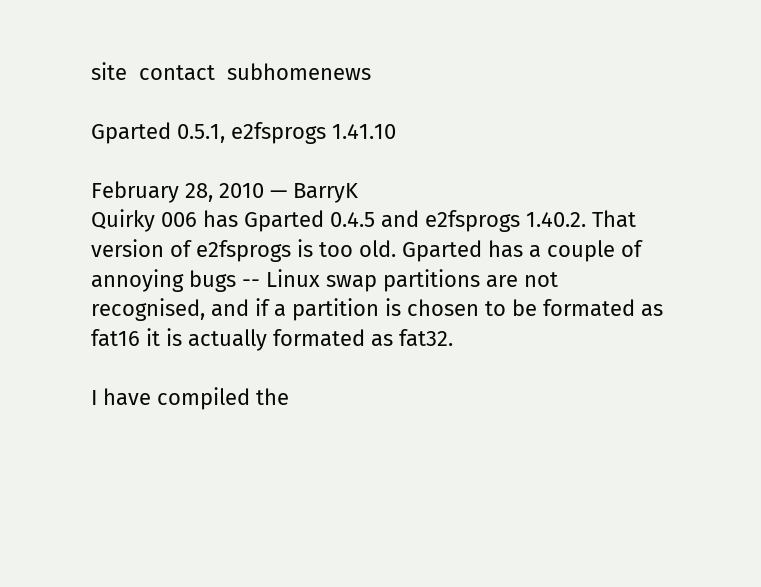site  contact  subhomenews

Gparted 0.5.1, e2fsprogs 1.41.10

February 28, 2010 — BarryK
Quirky 006 has Gparted 0.4.5 and e2fsprogs 1.40.2. That version of e2fsprogs is too old. Gparted has a couple of annoying bugs -- Linux swap partitions are not recognised, and if a partition is chosen to be formated as fat16 it is actually formated as fat32.

I have compiled the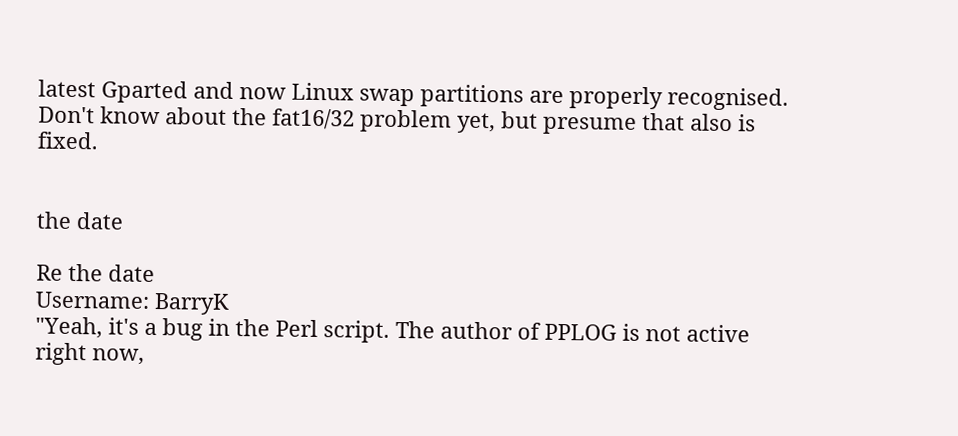latest Gparted and now Linux swap partitions are properly recognised. Don't know about the fat16/32 problem yet, but presume that also is fixed.


the date

Re the date
Username: BarryK
"Yeah, it's a bug in the Perl script. The author of PPLOG is not active right now,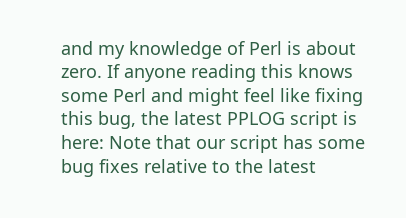and my knowledge of Perl is about zero. If anyone reading this knows some Perl and might feel like fixing this bug, the latest PPLOG script is here: Note that our script has some bug fixes relative to the latest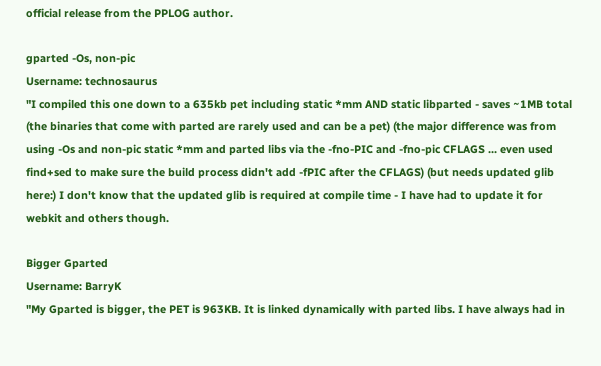official release from the PPLOG author.

gparted -Os, non-pic
Username: technosaurus
"I compiled this one down to a 635kb pet including static *mm AND static libparted - saves ~1MB total (the binaries that come with parted are rarely used and can be a pet) (the major difference was from using -Os and non-pic static *mm and parted libs via the -fno-PIC and -fno-pic CFLAGS ... even used find+sed to make sure the build process didn't add -fPIC after the CFLAGS) (but needs updated glib here:) I don't know that the updated glib is required at compile time - I have had to update it for webkit and others though.

Bigger Gparted
Username: BarryK
"My Gparted is bigger, the PET is 963KB. It is linked dynamically with parted libs. I have always had in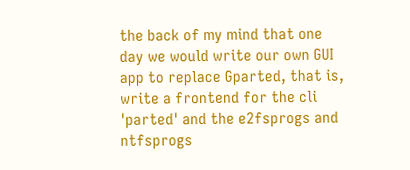the back of my mind that one day we would write our own GUI app to replace Gparted, that is, write a frontend for the cli 'parted' and the e2fsprogs and ntfsprogs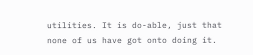utilities. It is do-able, just that none of us have got onto doing it.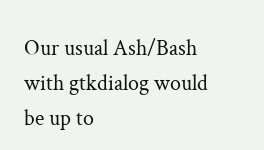Our usual Ash/Bash with gtkdialog would be up to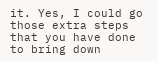it. Yes, I could go those extra steps that you have done to bring down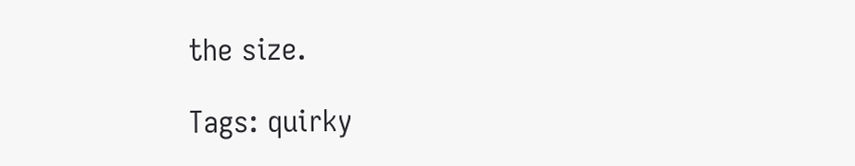the size.

Tags: quirky